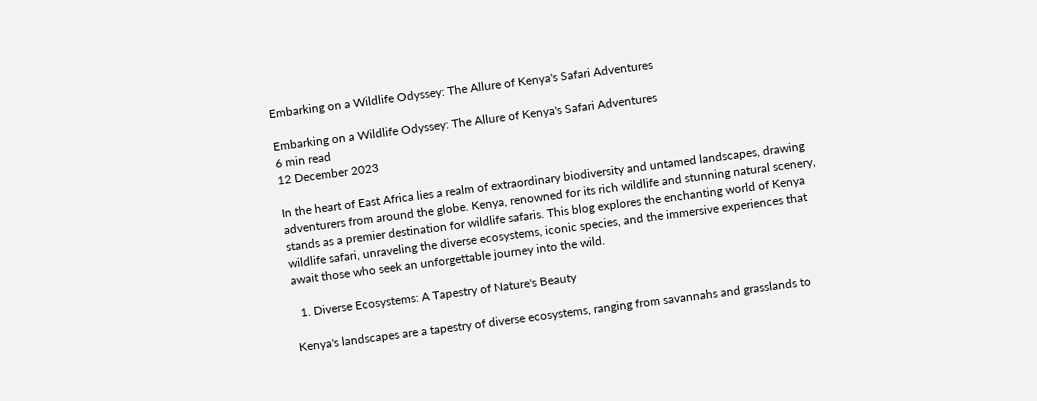Embarking on a Wildlife Odyssey: The Allure of Kenya's Safari Adventures

Embarking on a Wildlife Odyssey: The Allure of Kenya's Safari Adventures
6 min read
12 December 2023

In the heart of East Africa lies a realm of extraordinary biodiversity and untamed landscapes, drawing adventurers from around the globe. Kenya, renowned for its rich wildlife and stunning natural scenery, stands as a premier destination for wildlife safaris. This blog explores the enchanting world of Kenya wildlife safari, unraveling the diverse ecosystems, iconic species, and the immersive experiences that await those who seek an unforgettable journey into the wild.

  1. Diverse Ecosystems: A Tapestry of Nature's Beauty

Kenya's landscapes are a tapestry of diverse ecosystems, ranging from savannahs and grasslands to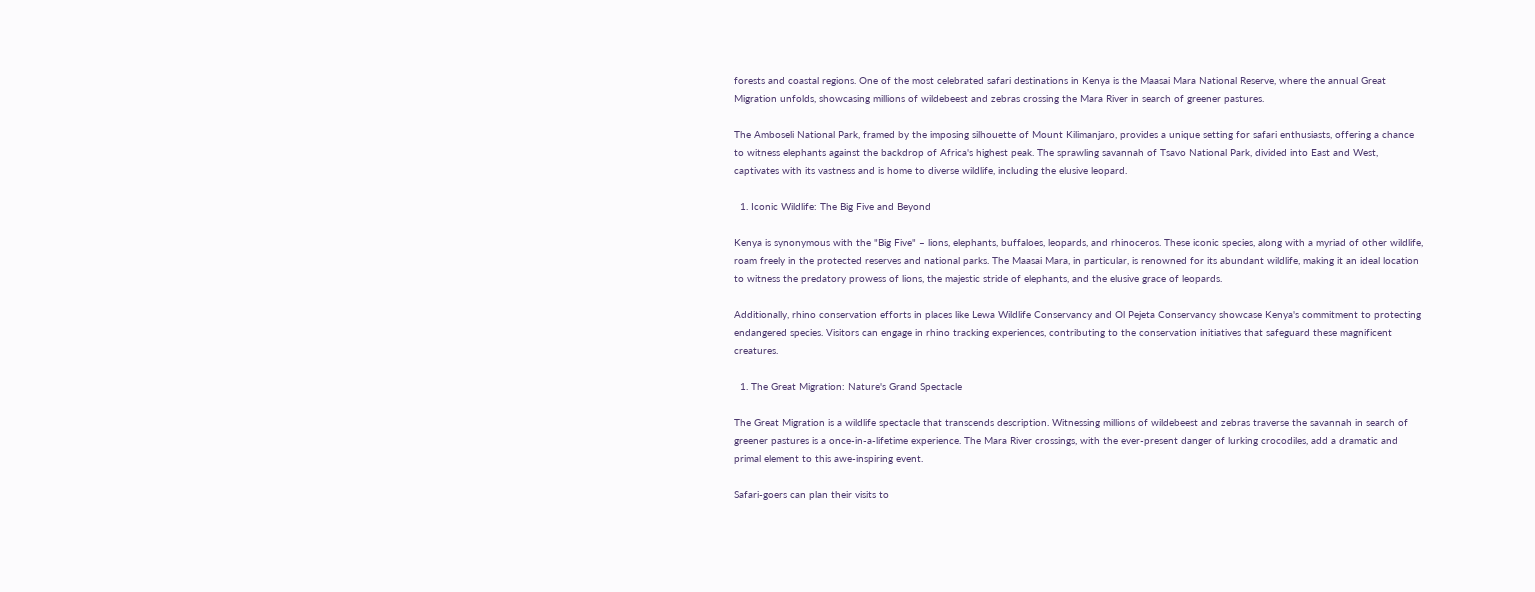forests and coastal regions. One of the most celebrated safari destinations in Kenya is the Maasai Mara National Reserve, where the annual Great Migration unfolds, showcasing millions of wildebeest and zebras crossing the Mara River in search of greener pastures.

The Amboseli National Park, framed by the imposing silhouette of Mount Kilimanjaro, provides a unique setting for safari enthusiasts, offering a chance to witness elephants against the backdrop of Africa's highest peak. The sprawling savannah of Tsavo National Park, divided into East and West, captivates with its vastness and is home to diverse wildlife, including the elusive leopard.

  1. Iconic Wildlife: The Big Five and Beyond

Kenya is synonymous with the "Big Five" – lions, elephants, buffaloes, leopards, and rhinoceros. These iconic species, along with a myriad of other wildlife, roam freely in the protected reserves and national parks. The Maasai Mara, in particular, is renowned for its abundant wildlife, making it an ideal location to witness the predatory prowess of lions, the majestic stride of elephants, and the elusive grace of leopards.

Additionally, rhino conservation efforts in places like Lewa Wildlife Conservancy and Ol Pejeta Conservancy showcase Kenya's commitment to protecting endangered species. Visitors can engage in rhino tracking experiences, contributing to the conservation initiatives that safeguard these magnificent creatures.

  1. The Great Migration: Nature's Grand Spectacle

The Great Migration is a wildlife spectacle that transcends description. Witnessing millions of wildebeest and zebras traverse the savannah in search of greener pastures is a once-in-a-lifetime experience. The Mara River crossings, with the ever-present danger of lurking crocodiles, add a dramatic and primal element to this awe-inspiring event.

Safari-goers can plan their visits to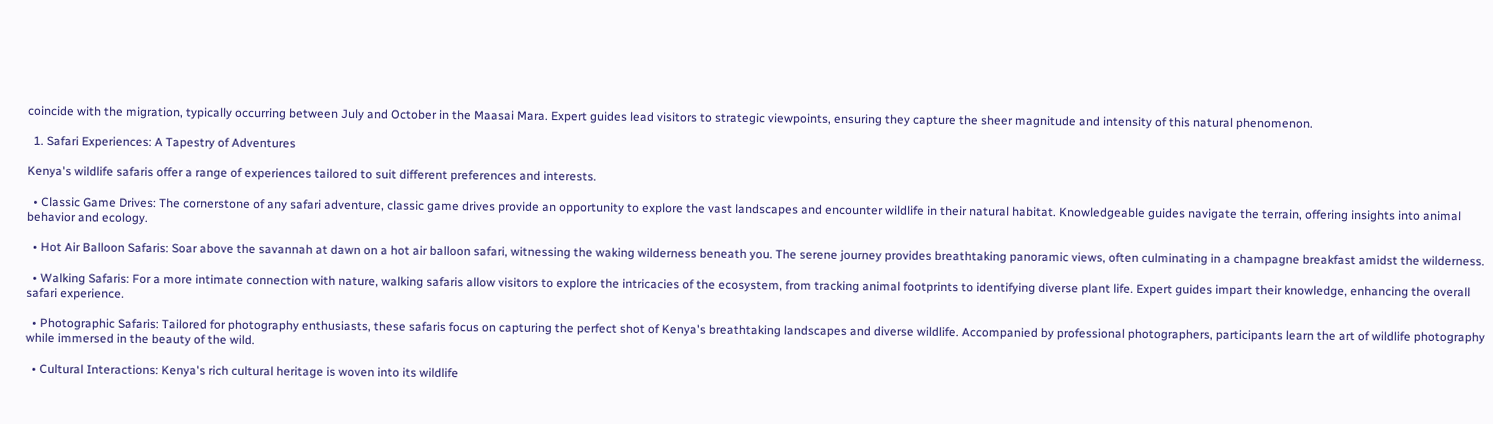coincide with the migration, typically occurring between July and October in the Maasai Mara. Expert guides lead visitors to strategic viewpoints, ensuring they capture the sheer magnitude and intensity of this natural phenomenon.

  1. Safari Experiences: A Tapestry of Adventures

Kenya's wildlife safaris offer a range of experiences tailored to suit different preferences and interests.

  • Classic Game Drives: The cornerstone of any safari adventure, classic game drives provide an opportunity to explore the vast landscapes and encounter wildlife in their natural habitat. Knowledgeable guides navigate the terrain, offering insights into animal behavior and ecology.

  • Hot Air Balloon Safaris: Soar above the savannah at dawn on a hot air balloon safari, witnessing the waking wilderness beneath you. The serene journey provides breathtaking panoramic views, often culminating in a champagne breakfast amidst the wilderness.

  • Walking Safaris: For a more intimate connection with nature, walking safaris allow visitors to explore the intricacies of the ecosystem, from tracking animal footprints to identifying diverse plant life. Expert guides impart their knowledge, enhancing the overall safari experience.

  • Photographic Safaris: Tailored for photography enthusiasts, these safaris focus on capturing the perfect shot of Kenya's breathtaking landscapes and diverse wildlife. Accompanied by professional photographers, participants learn the art of wildlife photography while immersed in the beauty of the wild.

  • Cultural Interactions: Kenya's rich cultural heritage is woven into its wildlife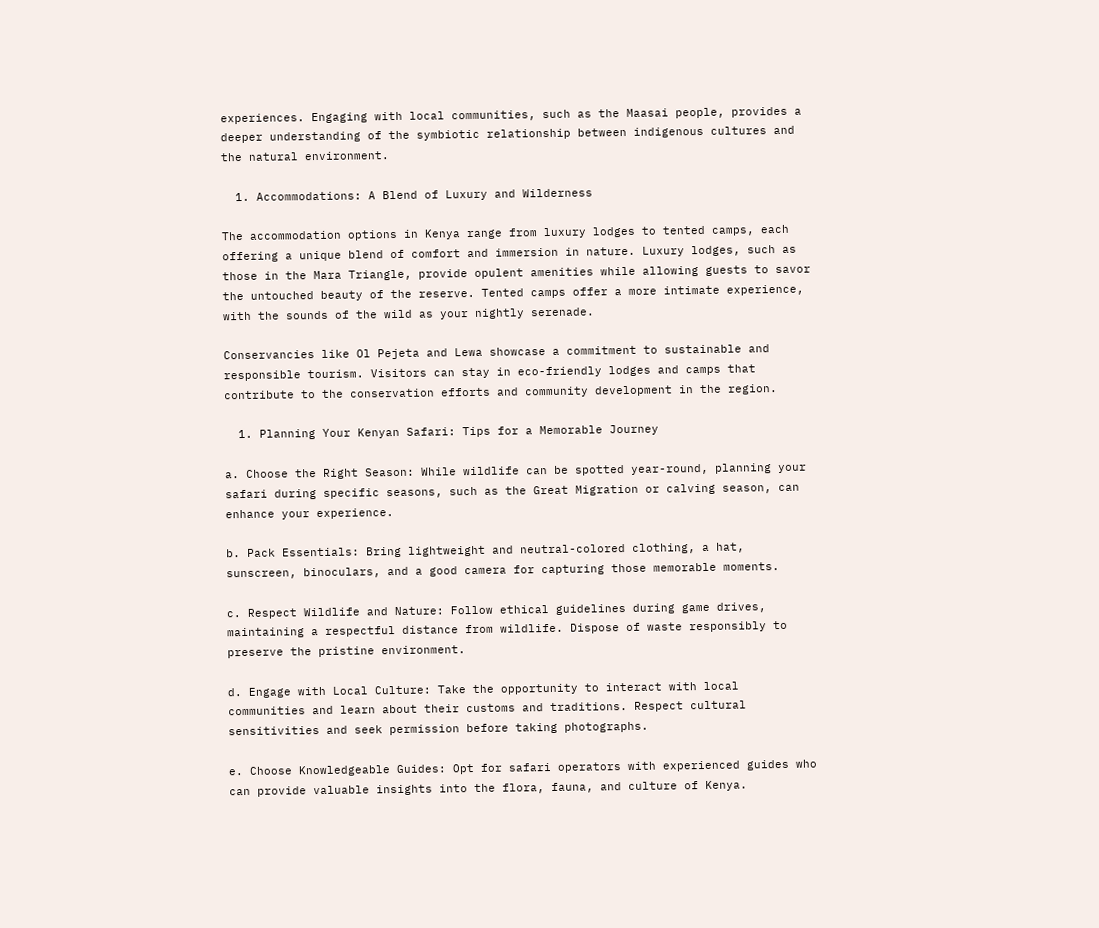experiences. Engaging with local communities, such as the Maasai people, provides a deeper understanding of the symbiotic relationship between indigenous cultures and the natural environment.

  1. Accommodations: A Blend of Luxury and Wilderness

The accommodation options in Kenya range from luxury lodges to tented camps, each offering a unique blend of comfort and immersion in nature. Luxury lodges, such as those in the Mara Triangle, provide opulent amenities while allowing guests to savor the untouched beauty of the reserve. Tented camps offer a more intimate experience, with the sounds of the wild as your nightly serenade.

Conservancies like Ol Pejeta and Lewa showcase a commitment to sustainable and responsible tourism. Visitors can stay in eco-friendly lodges and camps that contribute to the conservation efforts and community development in the region.

  1. Planning Your Kenyan Safari: Tips for a Memorable Journey

a. Choose the Right Season: While wildlife can be spotted year-round, planning your safari during specific seasons, such as the Great Migration or calving season, can enhance your experience.

b. Pack Essentials: Bring lightweight and neutral-colored clothing, a hat, sunscreen, binoculars, and a good camera for capturing those memorable moments.

c. Respect Wildlife and Nature: Follow ethical guidelines during game drives, maintaining a respectful distance from wildlife. Dispose of waste responsibly to preserve the pristine environment.

d. Engage with Local Culture: Take the opportunity to interact with local communities and learn about their customs and traditions. Respect cultural sensitivities and seek permission before taking photographs.

e. Choose Knowledgeable Guides: Opt for safari operators with experienced guides who can provide valuable insights into the flora, fauna, and culture of Kenya.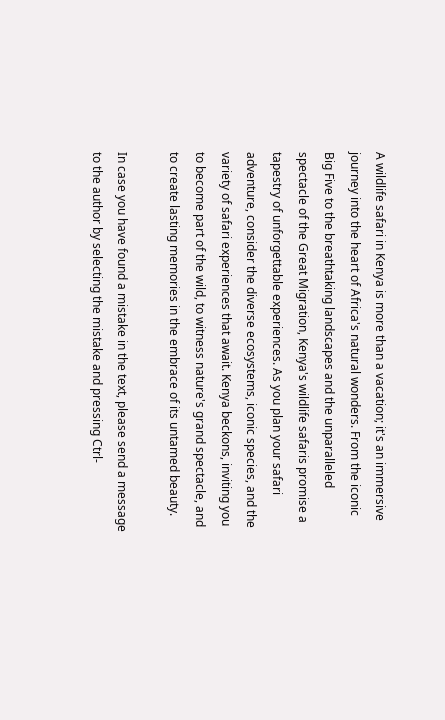A wildlife safari in Kenya is more than a vacation; it's an immersive journey into the heart of Africa's natural wonders. From the iconic Big Five to the breathtaking landscapes and the unparalleled spectacle of the Great Migration, Kenya's wildlife safaris promise a tapestry of unforgettable experiences. As you plan your safari adventure, consider the diverse ecosystems, iconic species, and the variety of safari experiences that await. Kenya beckons, inviting you to become part of the wild, to witness nature's grand spectacle, and to create lasting memories in the embrace of its untamed beauty.

In case you have found a mistake in the text, please send a message to the author by selecting the mistake and pressing Ctrl-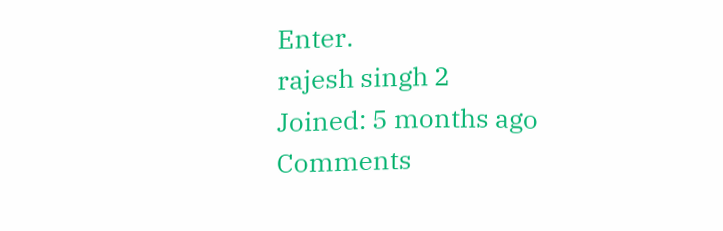Enter.
rajesh singh 2
Joined: 5 months ago
Comments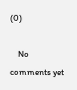(0)

    No comments yet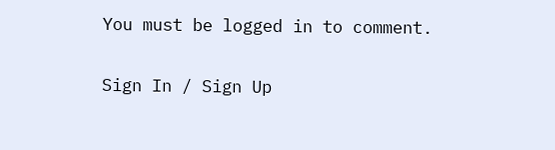You must be logged in to comment.

Sign In / Sign Up